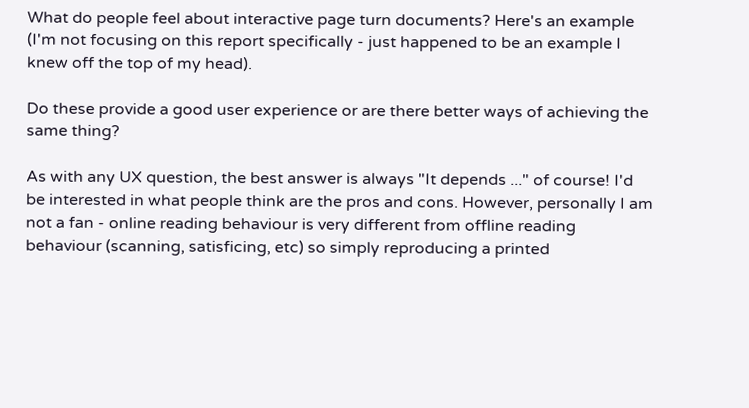What do people feel about interactive page turn documents? Here's an example (I'm not focusing on this report specifically - just happened to be an example I knew off the top of my head).

Do these provide a good user experience or are there better ways of achieving the same thing?

As with any UX question, the best answer is always "It depends ..." of course! I'd be interested in what people think are the pros and cons. However, personally I am not a fan - online reading behaviour is very different from offline reading behaviour (scanning, satisficing, etc) so simply reproducing a printed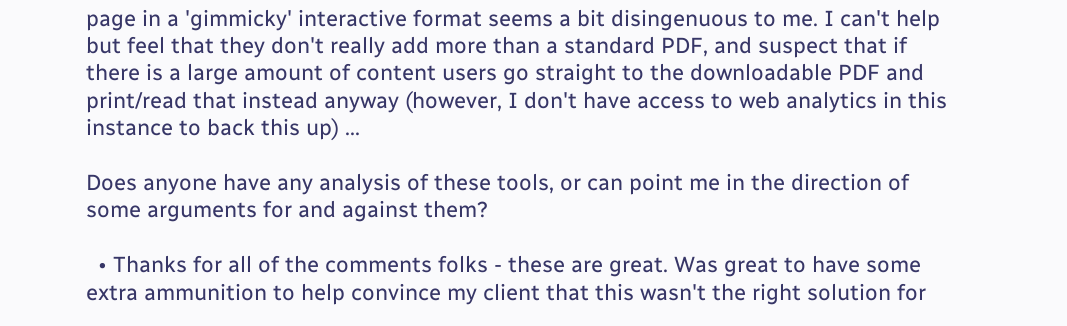page in a 'gimmicky' interactive format seems a bit disingenuous to me. I can't help but feel that they don't really add more than a standard PDF, and suspect that if there is a large amount of content users go straight to the downloadable PDF and print/read that instead anyway (however, I don't have access to web analytics in this instance to back this up) ...

Does anyone have any analysis of these tools, or can point me in the direction of some arguments for and against them?

  • Thanks for all of the comments folks - these are great. Was great to have some extra ammunition to help convince my client that this wasn't the right solution for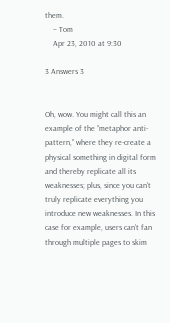them.
    – Tom
    Apr 23, 2010 at 9:30

3 Answers 3


Oh, wow. You might call this an example of the “metaphor anti-pattern,” where they re-create a physical something in digital form and thereby replicate all its weaknesses; plus, since you can’t truly replicate everything you introduce new weaknesses. In this case for example, users can’t fan through multiple pages to skim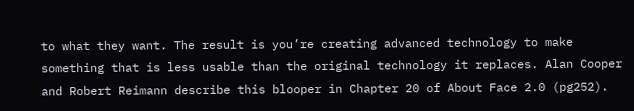to what they want. The result is you’re creating advanced technology to make something that is less usable than the original technology it replaces. Alan Cooper and Robert Reimann describe this blooper in Chapter 20 of About Face 2.0 (pg252).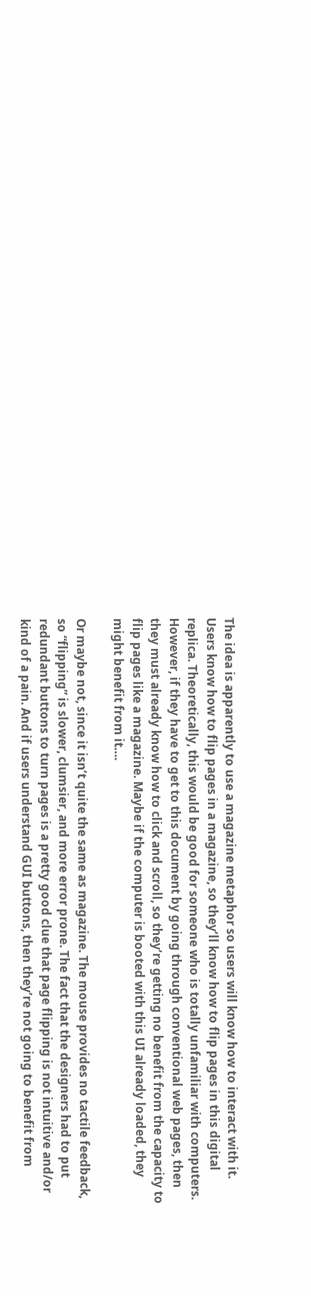The idea is apparently to use a magazine metaphor so users will know how to interact with it. Users know how to flip pages in a magazine, so they’ll know how to flip pages in this digital replica. Theoretically, this would be good for someone who is totally unfamiliar with computers. However, if they have to get to this document by going through conventional web pages, then they must already know how to click and scroll, so they’re getting no benefit from the capacity to flip pages like a magazine. Maybe if the computer is booted with this UI already loaded, they might benefit from it….

Or maybe not, since it isn’t quite the same as magazine. The mouse provides no tactile feedback, so “flipping” is slower, clumsier, and more error prone. The fact that the designers had to put redundant buttons to turn pages is a pretty good clue that page flipping is not intuitive and/or kind of a pain. And if users understand GUI buttons, then they’re not going to benefit from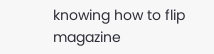knowing how to flip magazine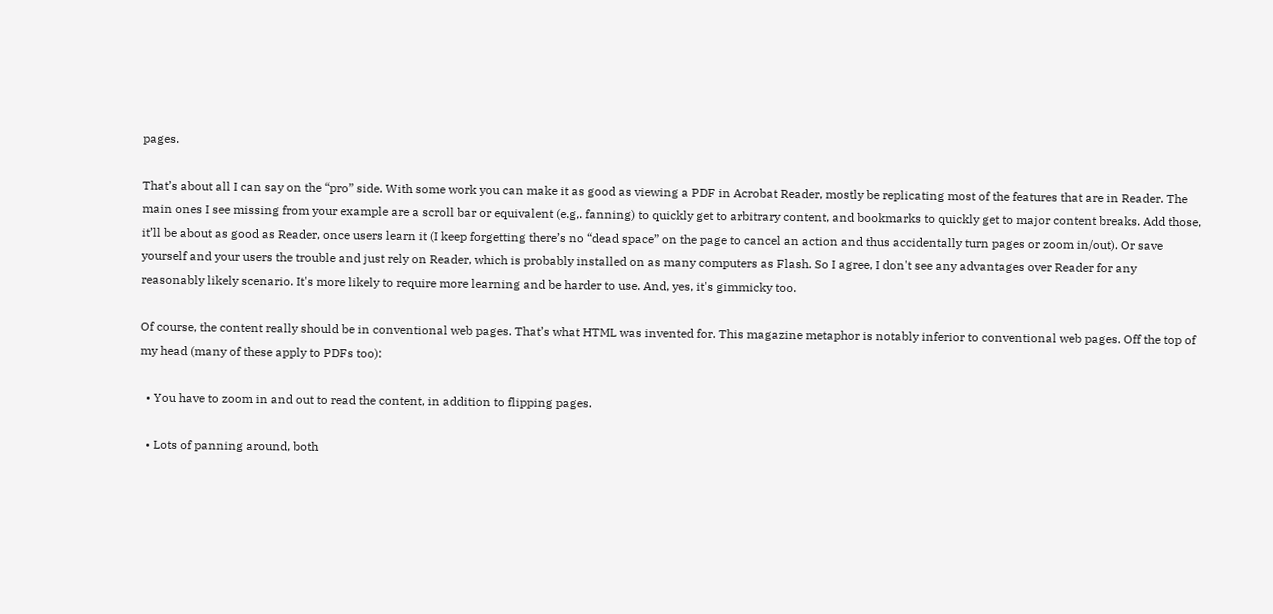pages.

That’s about all I can say on the “pro” side. With some work you can make it as good as viewing a PDF in Acrobat Reader, mostly be replicating most of the features that are in Reader. The main ones I see missing from your example are a scroll bar or equivalent (e.g,. fanning) to quickly get to arbitrary content, and bookmarks to quickly get to major content breaks. Add those, it’ll be about as good as Reader, once users learn it (I keep forgetting there’s no “dead space” on the page to cancel an action and thus accidentally turn pages or zoom in/out). Or save yourself and your users the trouble and just rely on Reader, which is probably installed on as many computers as Flash. So I agree, I don't see any advantages over Reader for any reasonably likely scenario. It's more likely to require more learning and be harder to use. And, yes, it's gimmicky too.

Of course, the content really should be in conventional web pages. That’s what HTML was invented for. This magazine metaphor is notably inferior to conventional web pages. Off the top of my head (many of these apply to PDFs too):

  • You have to zoom in and out to read the content, in addition to flipping pages.

  • Lots of panning around, both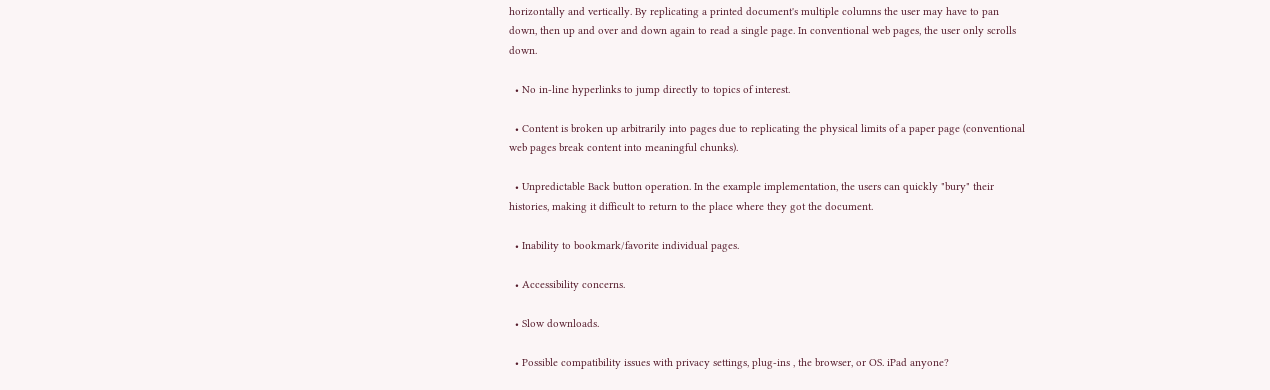horizontally and vertically. By replicating a printed document's multiple columns the user may have to pan down, then up and over and down again to read a single page. In conventional web pages, the user only scrolls down.

  • No in-line hyperlinks to jump directly to topics of interest.

  • Content is broken up arbitrarily into pages due to replicating the physical limits of a paper page (conventional web pages break content into meaningful chunks).

  • Unpredictable Back button operation. In the example implementation, the users can quickly "bury" their histories, making it difficult to return to the place where they got the document.

  • Inability to bookmark/favorite individual pages.

  • Accessibility concerns.

  • Slow downloads.

  • Possible compatibility issues with privacy settings, plug-ins , the browser, or OS. iPad anyone?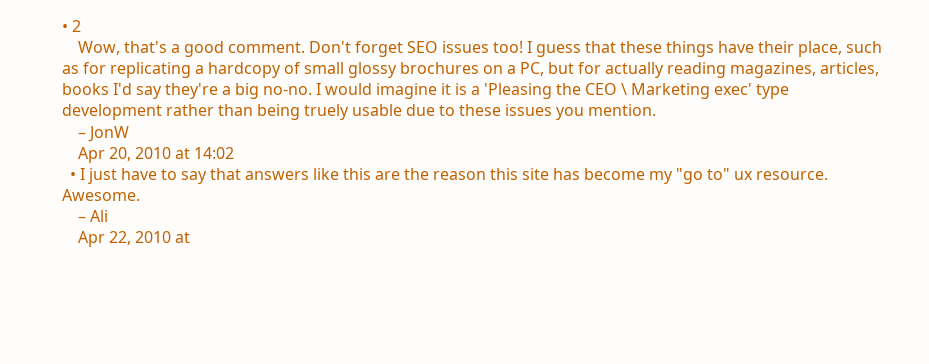• 2
    Wow, that's a good comment. Don't forget SEO issues too! I guess that these things have their place, such as for replicating a hardcopy of small glossy brochures on a PC, but for actually reading magazines, articles, books I'd say they're a big no-no. I would imagine it is a 'Pleasing the CEO \ Marketing exec' type development rather than being truely usable due to these issues you mention.
    – JonW
    Apr 20, 2010 at 14:02
  • I just have to say that answers like this are the reason this site has become my "go to" ux resource. Awesome.
    – Ali
    Apr 22, 2010 at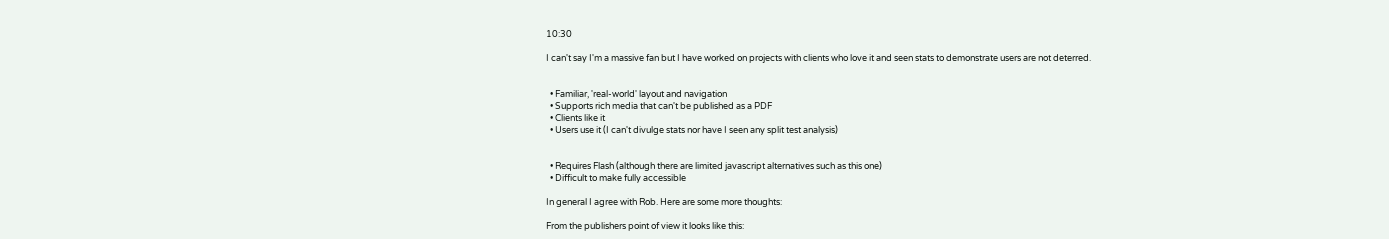10:30

I can't say I'm a massive fan but I have worked on projects with clients who love it and seen stats to demonstrate users are not deterred.


  • Familiar, 'real-world' layout and navigation
  • Supports rich media that can't be published as a PDF
  • Clients like it
  • Users use it (I can't divulge stats nor have I seen any split test analysis)


  • Requires Flash (although there are limited javascript alternatives such as this one)
  • Difficult to make fully accessible

In general I agree with Rob. Here are some more thoughts:

From the publishers point of view it looks like this: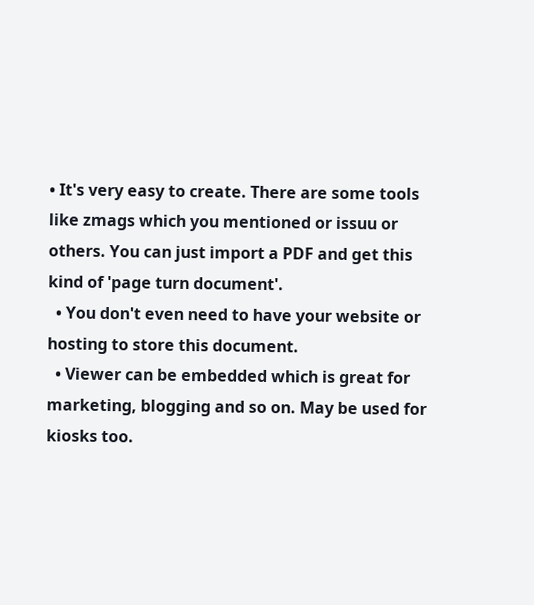• It's very easy to create. There are some tools like zmags which you mentioned or issuu or others. You can just import a PDF and get this kind of 'page turn document'.
  • You don't even need to have your website or hosting to store this document.
  • Viewer can be embedded which is great for marketing, blogging and so on. May be used for kiosks too.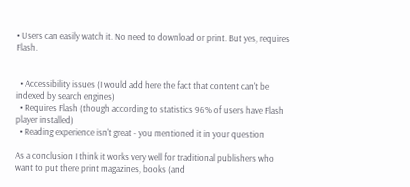• Users can easily watch it. No need to download or print. But yes, requires Flash.


  • Accessibility issues (I would add here the fact that content can't be indexed by search engines)
  • Requires Flash (though according to statistics 96% of users have Flash player installed)
  • Reading experience isn't great - you mentioned it in your question

As a conclusion I think it works very well for traditional publishers who want to put there print magazines, books (and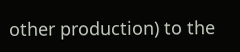other production) to the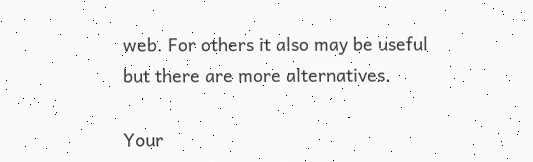web. For others it also may be useful but there are more alternatives.

Your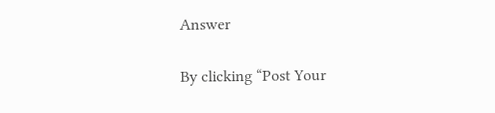Answer

By clicking “Post Your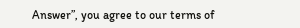Answer”, you agree to our terms of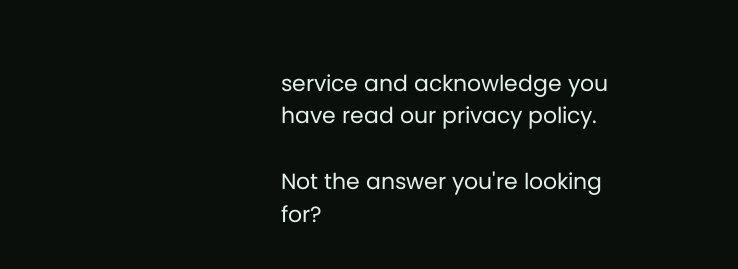service and acknowledge you have read our privacy policy.

Not the answer you're looking for?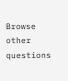Browse other questions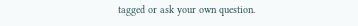tagged or ask your own question.